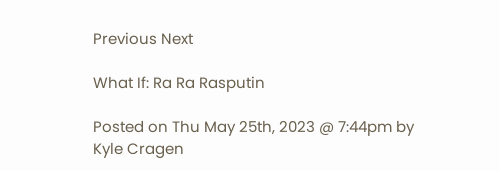Previous Next

What If: Ra Ra Rasputin

Posted on Thu May 25th, 2023 @ 7:44pm by Kyle Cragen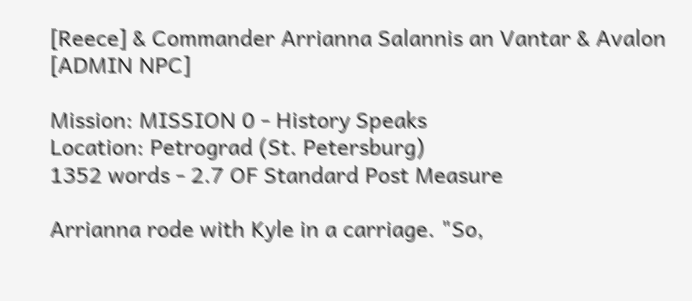[Reece] & Commander Arrianna Salannis an Vantar & Avalon [ADMIN NPC]

Mission: MISSION 0 - History Speaks
Location: Petrograd (St. Petersburg)
1352 words - 2.7 OF Standard Post Measure

Arrianna rode with Kyle in a carriage. "So,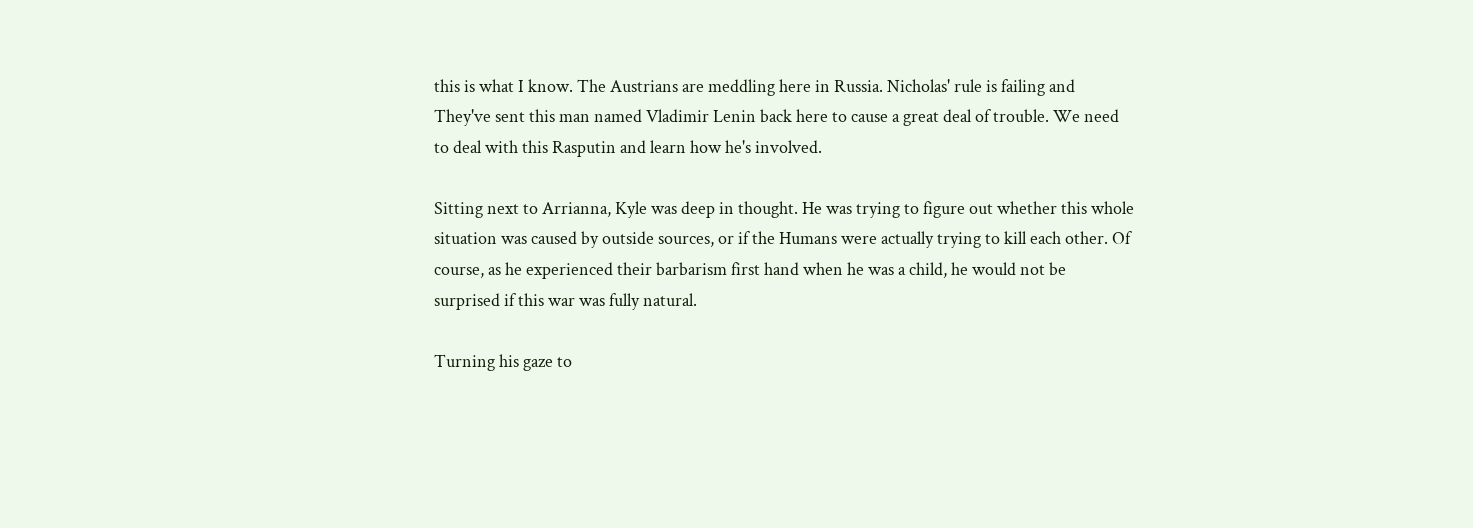this is what I know. The Austrians are meddling here in Russia. Nicholas' rule is failing and They've sent this man named Vladimir Lenin back here to cause a great deal of trouble. We need to deal with this Rasputin and learn how he's involved.

Sitting next to Arrianna, Kyle was deep in thought. He was trying to figure out whether this whole situation was caused by outside sources, or if the Humans were actually trying to kill each other. Of course, as he experienced their barbarism first hand when he was a child, he would not be surprised if this war was fully natural.

Turning his gaze to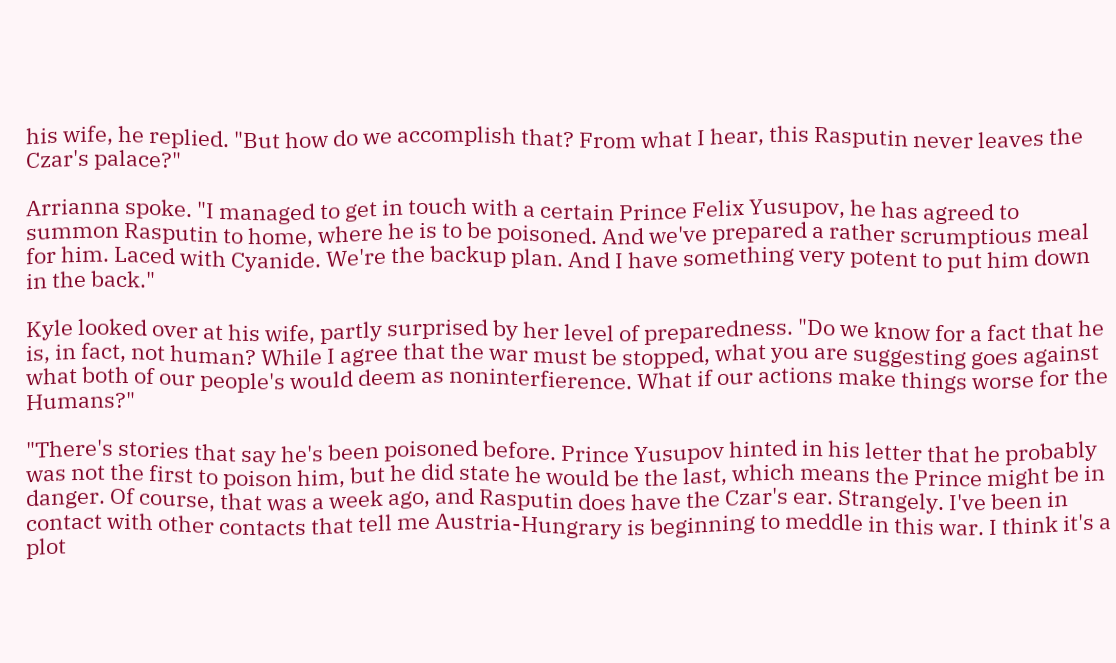his wife, he replied. "But how do we accomplish that? From what I hear, this Rasputin never leaves the Czar's palace?"

Arrianna spoke. "I managed to get in touch with a certain Prince Felix Yusupov, he has agreed to summon Rasputin to home, where he is to be poisoned. And we've prepared a rather scrumptious meal for him. Laced with Cyanide. We're the backup plan. And I have something very potent to put him down in the back."

Kyle looked over at his wife, partly surprised by her level of preparedness. "Do we know for a fact that he is, in fact, not human? While I agree that the war must be stopped, what you are suggesting goes against what both of our people's would deem as noninterfierence. What if our actions make things worse for the Humans?"

"There's stories that say he's been poisoned before. Prince Yusupov hinted in his letter that he probably was not the first to poison him, but he did state he would be the last, which means the Prince might be in danger. Of course, that was a week ago, and Rasputin does have the Czar's ear. Strangely. I've been in contact with other contacts that tell me Austria-Hungrary is beginning to meddle in this war. I think it's a plot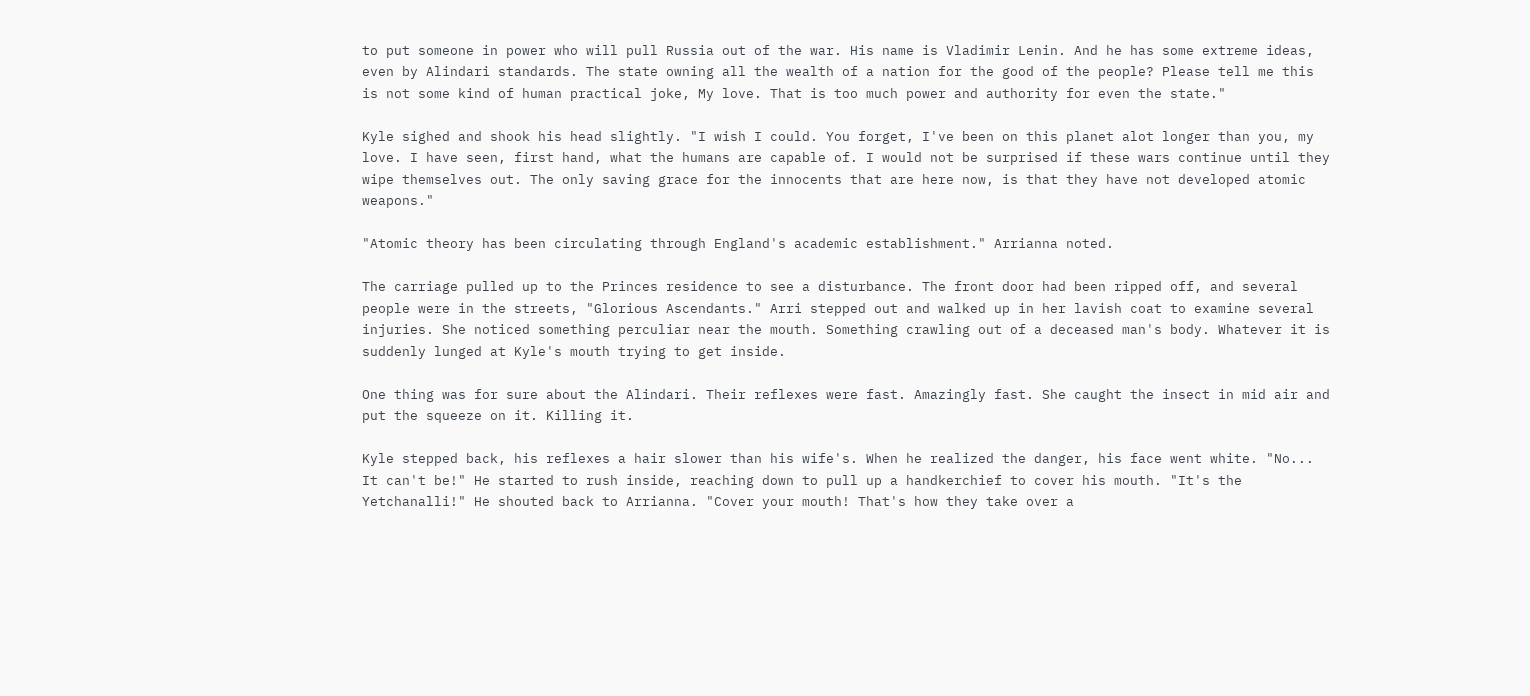to put someone in power who will pull Russia out of the war. His name is Vladimir Lenin. And he has some extreme ideas, even by Alindari standards. The state owning all the wealth of a nation for the good of the people? Please tell me this is not some kind of human practical joke, My love. That is too much power and authority for even the state."

Kyle sighed and shook his head slightly. "I wish I could. You forget, I've been on this planet alot longer than you, my love. I have seen, first hand, what the humans are capable of. I would not be surprised if these wars continue until they wipe themselves out. The only saving grace for the innocents that are here now, is that they have not developed atomic weapons."

"Atomic theory has been circulating through England's academic establishment." Arrianna noted.

The carriage pulled up to the Princes residence to see a disturbance. The front door had been ripped off, and several people were in the streets, "Glorious Ascendants." Arri stepped out and walked up in her lavish coat to examine several injuries. She noticed something perculiar near the mouth. Something crawling out of a deceased man's body. Whatever it is suddenly lunged at Kyle's mouth trying to get inside.

One thing was for sure about the Alindari. Their reflexes were fast. Amazingly fast. She caught the insect in mid air and put the squeeze on it. Killing it.

Kyle stepped back, his reflexes a hair slower than his wife's. When he realized the danger, his face went white. "No... It can't be!" He started to rush inside, reaching down to pull up a handkerchief to cover his mouth. "It's the Yetchanalli!" He shouted back to Arrianna. "Cover your mouth! That's how they take over a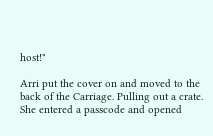host!"

Arri put the cover on and moved to the back of the Carriage. Pulling out a crate. She entered a passcode and opened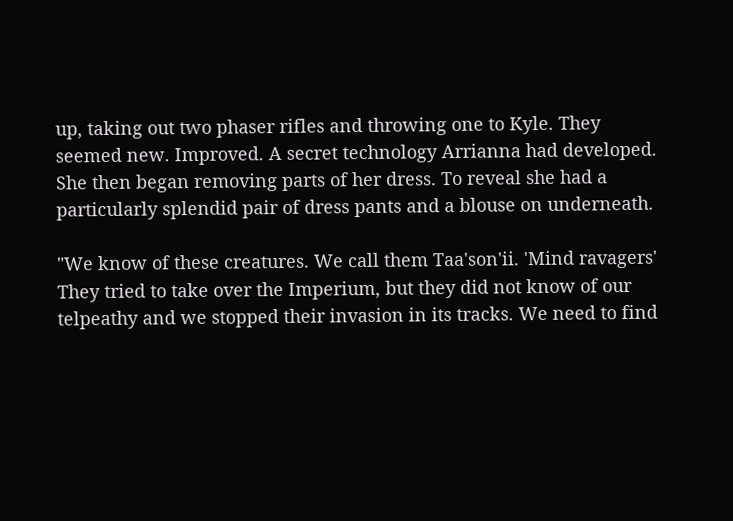up, taking out two phaser rifles and throwing one to Kyle. They seemed new. Improved. A secret technology Arrianna had developed. She then began removing parts of her dress. To reveal she had a particularly splendid pair of dress pants and a blouse on underneath.

"We know of these creatures. We call them Taa'son'ii. 'Mind ravagers' They tried to take over the Imperium, but they did not know of our telpeathy and we stopped their invasion in its tracks. We need to find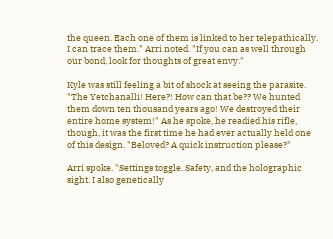the queen. Each one of them is linked to her telepathically. I can trace them." Arri noted. "If you can as well through our bond, look for thoughts of great envy."

Kyle was still feeling a bit of shock at seeing the parasite. "The Yetchanalli! Here?! How can that be?? We hunted them down ten thousand years ago! We destroyed their entire home system!" As he spoke, he readied his rifle, though, it was the first time he had ever actually held one of this design. "Beloved? A quick instruction please?"

Arri spoke. "Settings toggle. Safety, and the holographic sight. I also genetically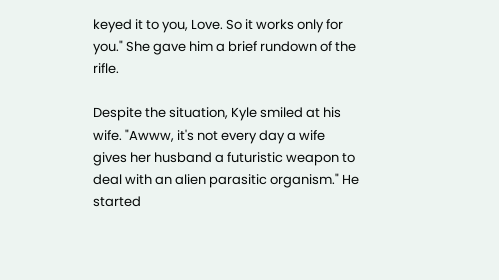keyed it to you, Love. So it works only for you." She gave him a brief rundown of the rifle.

Despite the situation, Kyle smiled at his wife. "Awww, it's not every day a wife gives her husband a futuristic weapon to deal with an alien parasitic organism." He started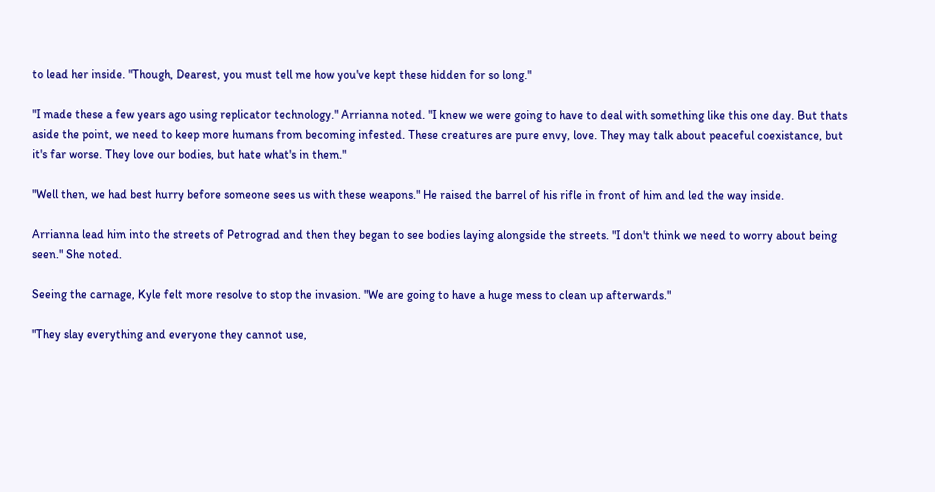to lead her inside. "Though, Dearest, you must tell me how you've kept these hidden for so long."

"I made these a few years ago using replicator technology." Arrianna noted. "I knew we were going to have to deal with something like this one day. But thats aside the point, we need to keep more humans from becoming infested. These creatures are pure envy, love. They may talk about peaceful coexistance, but it's far worse. They love our bodies, but hate what's in them."

"Well then, we had best hurry before someone sees us with these weapons." He raised the barrel of his rifle in front of him and led the way inside.

Arrianna lead him into the streets of Petrograd and then they began to see bodies laying alongside the streets. "I don't think we need to worry about being seen." She noted.

Seeing the carnage, Kyle felt more resolve to stop the invasion. "We are going to have a huge mess to clean up afterwards."

"They slay everything and everyone they cannot use,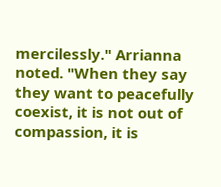mercilessly." Arrianna noted. "When they say they want to peacefully coexist, it is not out of compassion, it is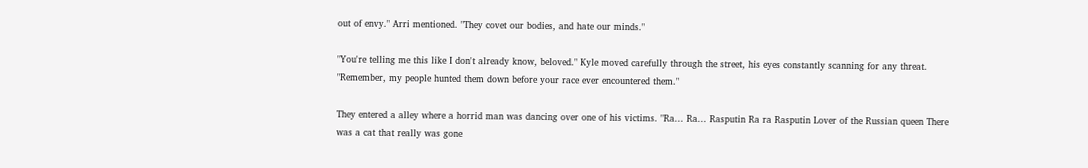out of envy." Arri mentioned. "They covet our bodies, and hate our minds."

"You're telling me this like I don't already know, beloved." Kyle moved carefully through the street, his eyes constantly scanning for any threat. "Remember, my people hunted them down before your race ever encountered them."

They entered a alley where a horrid man was dancing over one of his victims. "Ra... Ra... Rasputin Ra ra Rasputin Lover of the Russian queen There was a cat that really was gone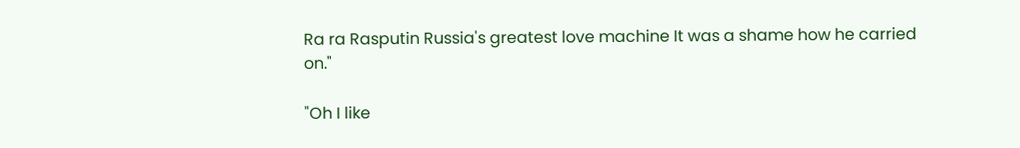Ra ra Rasputin Russia's greatest love machine It was a shame how he carried on."

"Oh I like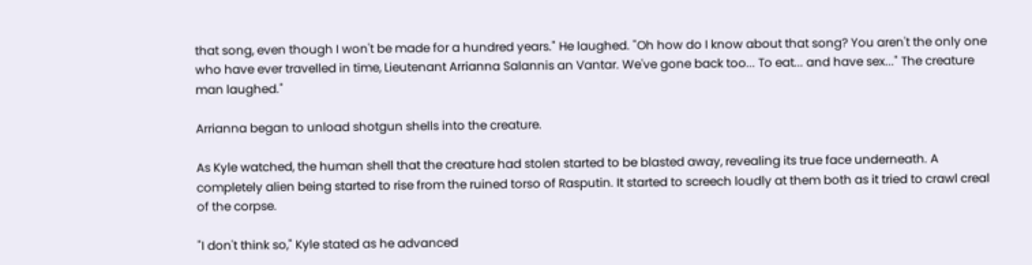that song, even though I won't be made for a hundred years." He laughed. "Oh how do I know about that song? You aren't the only one who have ever travelled in time, Lieutenant Arrianna Salannis an Vantar. We've gone back too... To eat... and have sex..." The creature man laughed."

Arrianna began to unload shotgun shells into the creature.

As Kyle watched, the human shell that the creature had stolen started to be blasted away, revealing its true face underneath. A completely alien being started to rise from the ruined torso of Rasputin. It started to screech loudly at them both as it tried to crawl creal of the corpse.

"I don't think so," Kyle stated as he advanced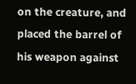on the creature, and placed the barrel of his weapon against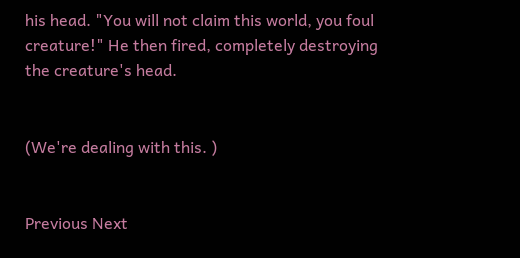his head. "You will not claim this world, you foul creature!" He then fired, completely destroying the creature's head.


(We're dealing with this. )


Previous Next